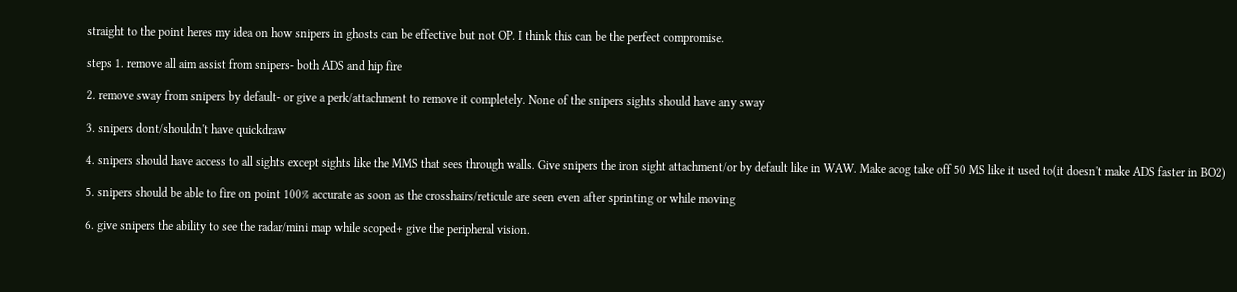straight to the point heres my idea on how snipers in ghosts can be effective but not OP. I think this can be the perfect compromise.

steps 1. remove all aim assist from snipers- both ADS and hip fire

2. remove sway from snipers by default- or give a perk/attachment to remove it completely. None of the snipers sights should have any sway

3. snipers dont/shouldn't have quickdraw

4. snipers should have access to all sights except sights like the MMS that sees through walls. Give snipers the iron sight attachment/or by default like in WAW. Make acog take off 50 MS like it used to(it doesn't make ADS faster in BO2)

5. snipers should be able to fire on point 100% accurate as soon as the crosshairs/reticule are seen even after sprinting or while moving

6. give snipers the ability to see the radar/mini map while scoped+ give the peripheral vision.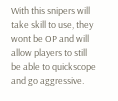With this snipers will take skill to use, they wont be OP and will allow players to still be able to quickscope and go aggressive.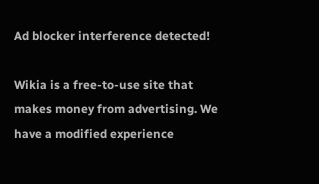Ad blocker interference detected!

Wikia is a free-to-use site that makes money from advertising. We have a modified experience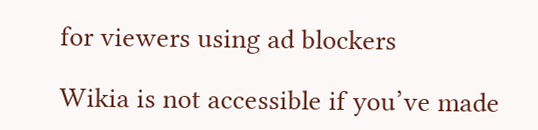for viewers using ad blockers

Wikia is not accessible if you’ve made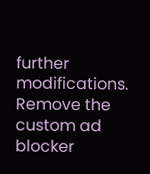further modifications. Remove the custom ad blocker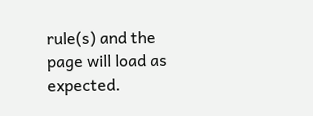rule(s) and the page will load as expected.